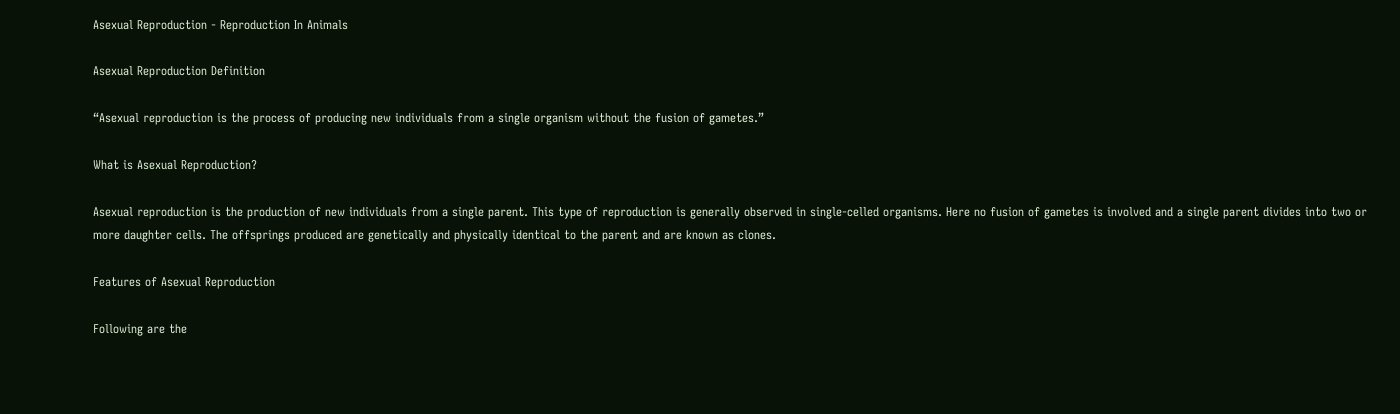Asexual Reproduction - Reproduction In Animals

Asexual Reproduction Definition

“Asexual reproduction is the process of producing new individuals from a single organism without the fusion of gametes.”

What is Asexual Reproduction?

Asexual reproduction is the production of new individuals from a single parent. This type of reproduction is generally observed in single-celled organisms. Here no fusion of gametes is involved and a single parent divides into two or more daughter cells. The offsprings produced are genetically and physically identical to the parent and are known as clones.

Features of Asexual Reproduction

Following are the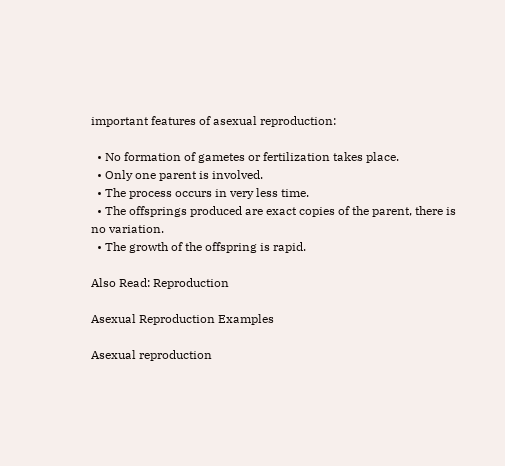important features of asexual reproduction:

  • No formation of gametes or fertilization takes place.
  • Only one parent is involved.
  • The process occurs in very less time.
  • The offsprings produced are exact copies of the parent, there is no variation.
  • The growth of the offspring is rapid.

Also Read: Reproduction

Asexual Reproduction Examples

Asexual reproduction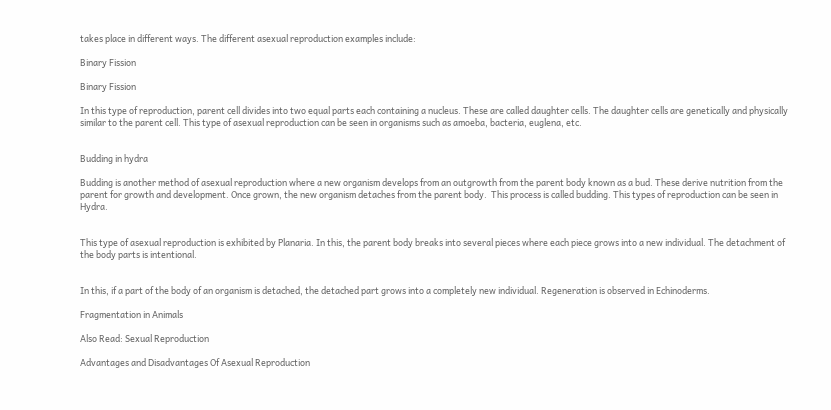takes place in different ways. The different asexual reproduction examples include:

Binary Fission

Binary Fission

In this type of reproduction, parent cell divides into two equal parts each containing a nucleus. These are called daughter cells. The daughter cells are genetically and physically similar to the parent cell. This type of asexual reproduction can be seen in organisms such as amoeba, bacteria, euglena, etc.


Budding in hydra

Budding is another method of asexual reproduction where a new organism develops from an outgrowth from the parent body known as a bud. These derive nutrition from the parent for growth and development. Once grown, the new organism detaches from the parent body.  This process is called budding. This types of reproduction can be seen in Hydra.


This type of asexual reproduction is exhibited by Planaria. In this, the parent body breaks into several pieces where each piece grows into a new individual. The detachment of the body parts is intentional.


In this, if a part of the body of an organism is detached, the detached part grows into a completely new individual. Regeneration is observed in Echinoderms.

Fragmentation in Animals

Also Read: Sexual Reproduction

Advantages and Disadvantages Of Asexual Reproduction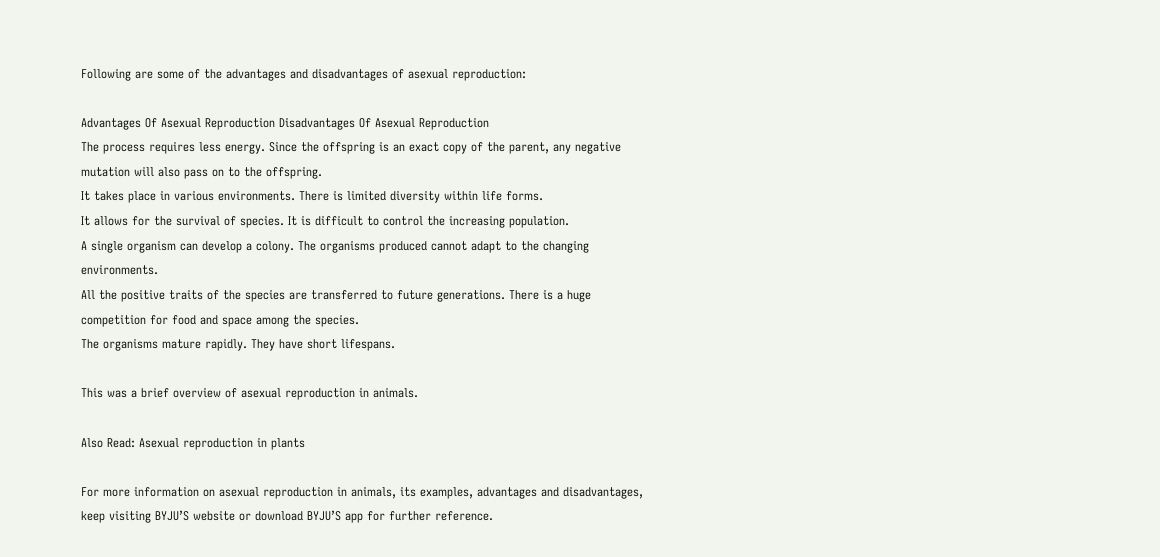Following are some of the advantages and disadvantages of asexual reproduction:

Advantages Of Asexual Reproduction Disadvantages Of Asexual Reproduction
The process requires less energy. Since the offspring is an exact copy of the parent, any negative mutation will also pass on to the offspring.
It takes place in various environments. There is limited diversity within life forms.
It allows for the survival of species. It is difficult to control the increasing population.
A single organism can develop a colony. The organisms produced cannot adapt to the changing environments.
All the positive traits of the species are transferred to future generations. There is a huge competition for food and space among the species.
The organisms mature rapidly. They have short lifespans.

This was a brief overview of asexual reproduction in animals.

Also Read: Asexual reproduction in plants

For more information on asexual reproduction in animals, its examples, advantages and disadvantages, keep visiting BYJU’S website or download BYJU’S app for further reference.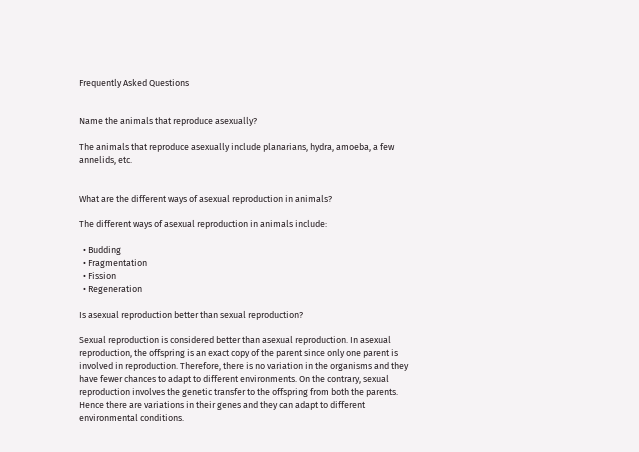Frequently Asked Questions


Name the animals that reproduce asexually?

The animals that reproduce asexually include planarians, hydra, amoeba, a few annelids, etc.


What are the different ways of asexual reproduction in animals?

The different ways of asexual reproduction in animals include:

  • Budding
  • Fragmentation
  • Fission
  • Regeneration

Is asexual reproduction better than sexual reproduction?

Sexual reproduction is considered better than asexual reproduction. In asexual reproduction, the offspring is an exact copy of the parent since only one parent is involved in reproduction. Therefore, there is no variation in the organisms and they have fewer chances to adapt to different environments. On the contrary, sexual reproduction involves the genetic transfer to the offspring from both the parents. Hence there are variations in their genes and they can adapt to different environmental conditions.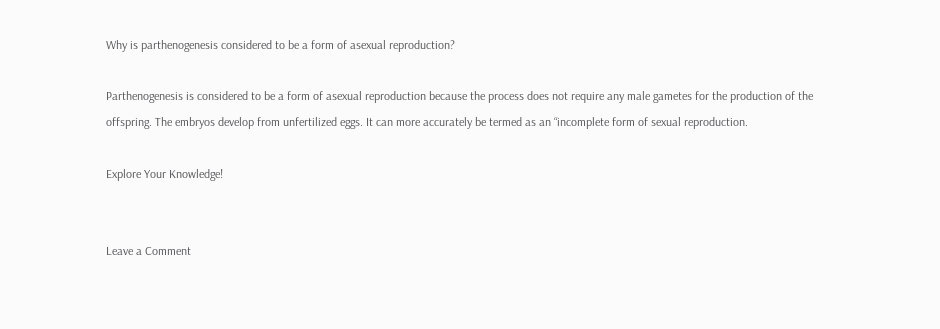Why is parthenogenesis considered to be a form of asexual reproduction?

Parthenogenesis is considered to be a form of asexual reproduction because the process does not require any male gametes for the production of the offspring. The embryos develop from unfertilized eggs. It can more accurately be termed as an “incomplete form of sexual reproduction.

Explore Your Knowledge!


Leave a Comment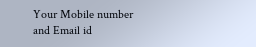Your Mobile number and Email id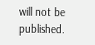will not be published.